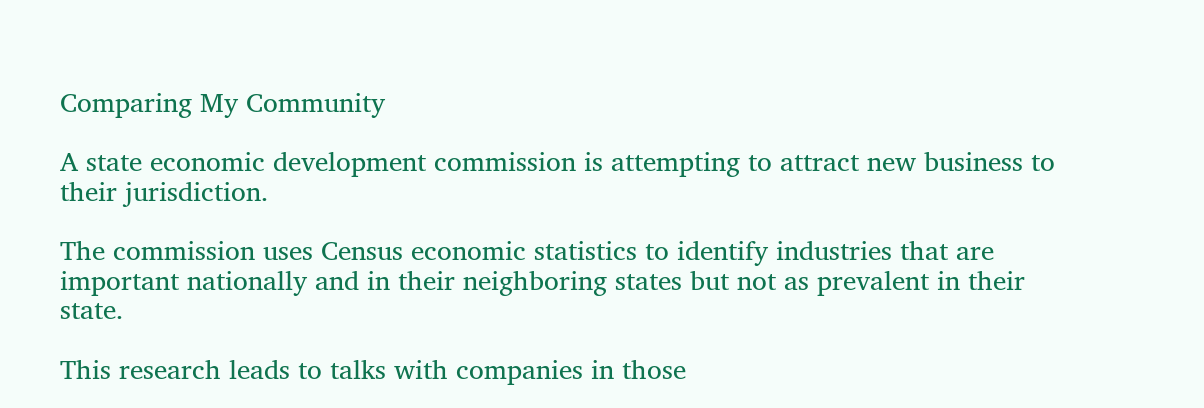Comparing My Community

A state economic development commission is attempting to attract new business to their jurisdiction.

The commission uses Census economic statistics to identify industries that are important nationally and in their neighboring states but not as prevalent in their state.

This research leads to talks with companies in those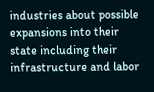industries about possible expansions into their state including their infrastructure and labor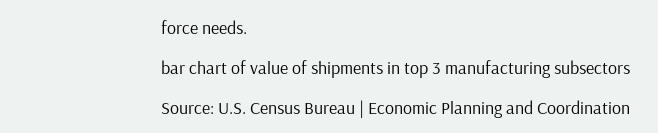force needs.

bar chart of value of shipments in top 3 manufacturing subsectors

Source: U.S. Census Bureau | Economic Planning and Coordination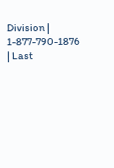Division | 1-877-790-1876 | Last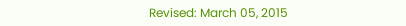Revised: March 05, 2015